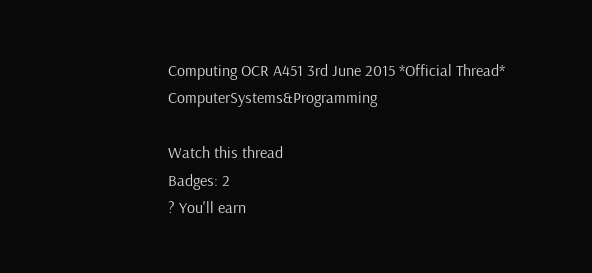Computing OCR A451 3rd June 2015 *Official Thread* ComputerSystems&Programming

Watch this thread
Badges: 2
? You'll earn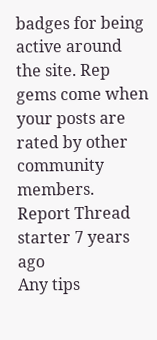badges for being active around the site. Rep gems come when your posts are rated by other community members.
Report Thread starter 7 years ago
Any tips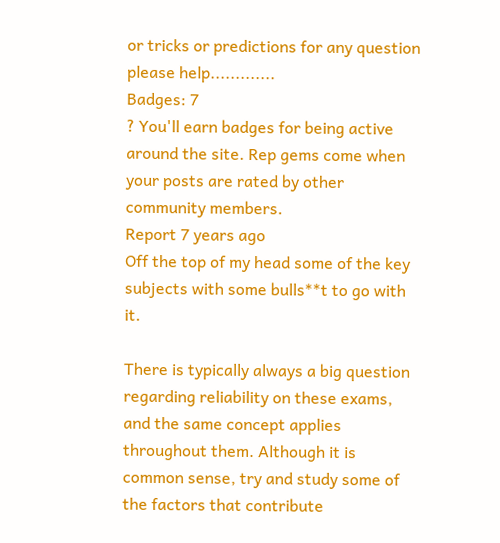or tricks or predictions for any question please help.............
Badges: 7
? You'll earn badges for being active around the site. Rep gems come when your posts are rated by other community members.
Report 7 years ago
Off the top of my head some of the key subjects with some bulls**t to go with it.

There is typically always a big question regarding reliability on these exams, and the same concept applies throughout them. Although it is common sense, try and study some of the factors that contribute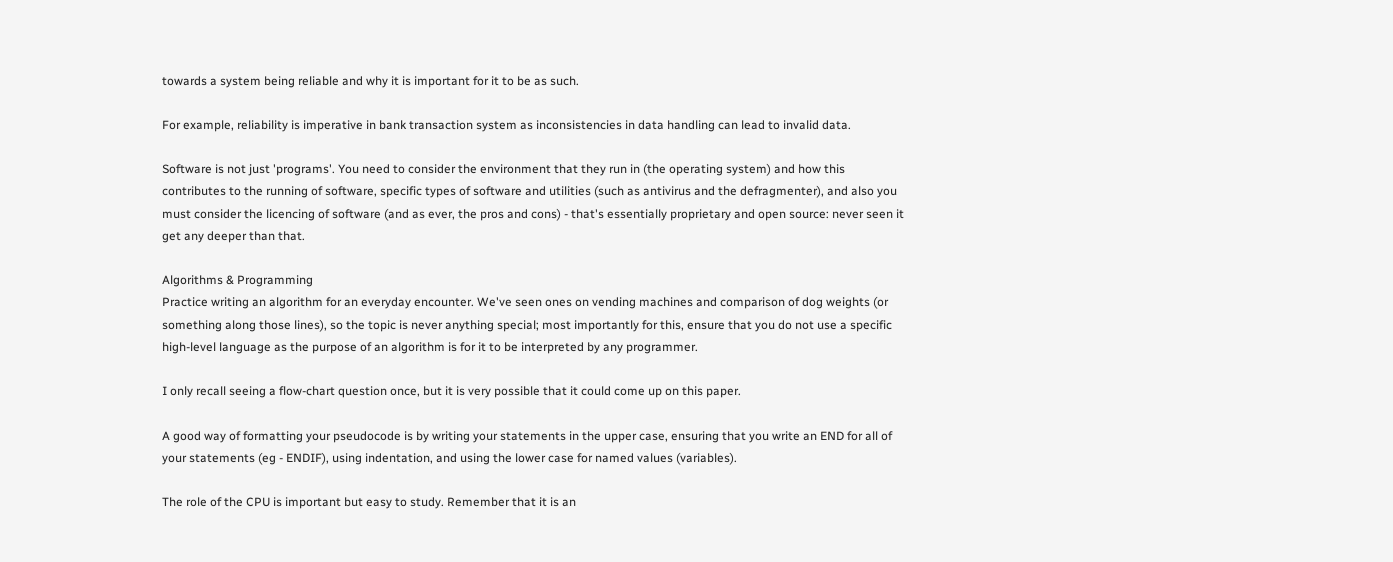towards a system being reliable and why it is important for it to be as such.

For example, reliability is imperative in bank transaction system as inconsistencies in data handling can lead to invalid data.

Software is not just 'programs'. You need to consider the environment that they run in (the operating system) and how this contributes to the running of software, specific types of software and utilities (such as antivirus and the defragmenter), and also you must consider the licencing of software (and as ever, the pros and cons) - that's essentially proprietary and open source: never seen it get any deeper than that.

Algorithms & Programming
Practice writing an algorithm for an everyday encounter. We've seen ones on vending machines and comparison of dog weights (or something along those lines), so the topic is never anything special; most importantly for this, ensure that you do not use a specific high-level language as the purpose of an algorithm is for it to be interpreted by any programmer.

I only recall seeing a flow-chart question once, but it is very possible that it could come up on this paper.

A good way of formatting your pseudocode is by writing your statements in the upper case, ensuring that you write an END for all of your statements (eg - ENDIF), using indentation, and using the lower case for named values (variables).

The role of the CPU is important but easy to study. Remember that it is an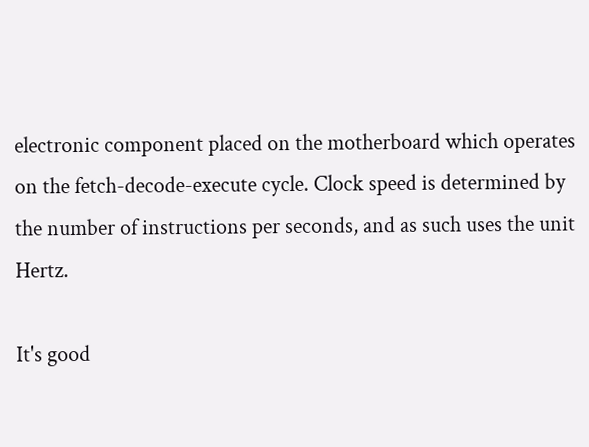electronic component placed on the motherboard which operates on the fetch-decode-execute cycle. Clock speed is determined by the number of instructions per seconds, and as such uses the unit Hertz.

It's good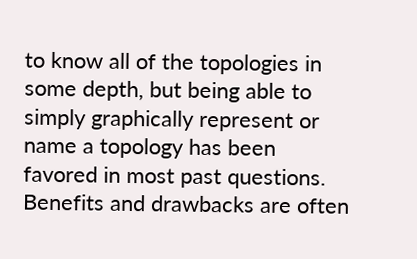to know all of the topologies in some depth, but being able to simply graphically represent or name a topology has been favored in most past questions. Benefits and drawbacks are often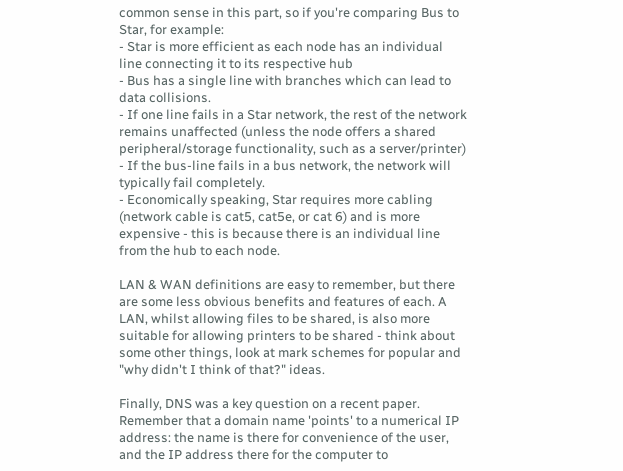common sense in this part, so if you're comparing Bus to Star, for example:
- Star is more efficient as each node has an individual line connecting it to its respective hub
- Bus has a single line with branches which can lead to data collisions.
- If one line fails in a Star network, the rest of the network remains unaffected (unless the node offers a shared peripheral/storage functionality, such as a server/printer)
- If the bus-line fails in a bus network, the network will typically fail completely.
- Economically speaking, Star requires more cabling (network cable is cat5, cat5e, or cat 6) and is more expensive - this is because there is an individual line from the hub to each node.

LAN & WAN definitions are easy to remember, but there are some less obvious benefits and features of each. A LAN, whilst allowing files to be shared, is also more suitable for allowing printers to be shared - think about some other things, look at mark schemes for popular and "why didn't I think of that?" ideas.

Finally, DNS was a key question on a recent paper. Remember that a domain name 'points' to a numerical IP address: the name is there for convenience of the user, and the IP address there for the computer to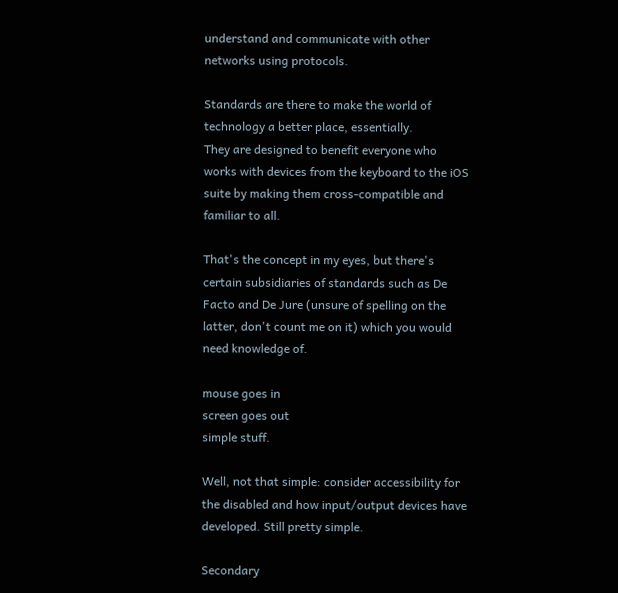understand and communicate with other networks using protocols.

Standards are there to make the world of technology a better place, essentially.
They are designed to benefit everyone who works with devices from the keyboard to the iOS suite by making them cross-compatible and familiar to all.

That's the concept in my eyes, but there's certain subsidiaries of standards such as De Facto and De Jure (unsure of spelling on the latter, don't count me on it) which you would need knowledge of.

mouse goes in
screen goes out
simple stuff.

Well, not that simple: consider accessibility for the disabled and how input/output devices have developed. Still pretty simple.

Secondary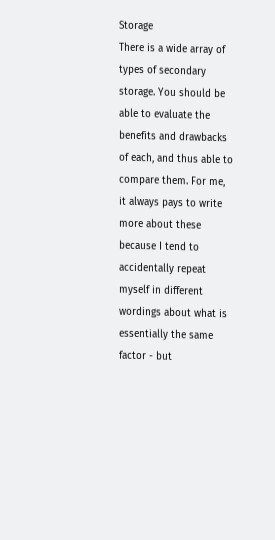Storage
There is a wide array of types of secondary storage. You should be able to evaluate the benefits and drawbacks of each, and thus able to compare them. For me, it always pays to write more about these because I tend to accidentally repeat myself in different wordings about what is essentially the same factor - but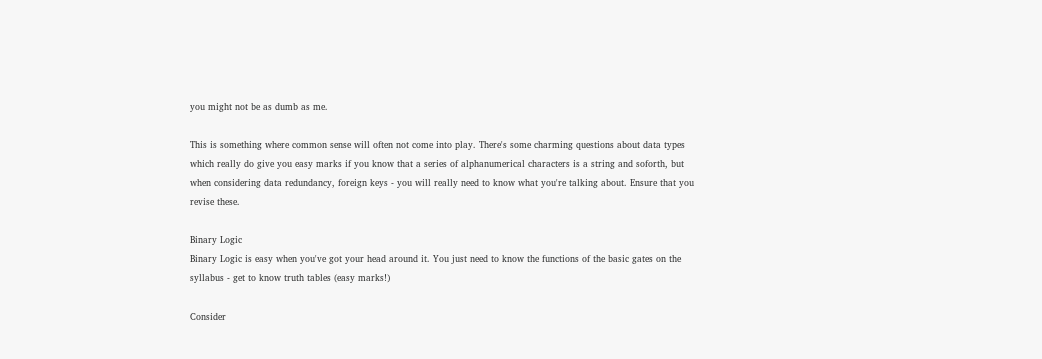you might not be as dumb as me.

This is something where common sense will often not come into play. There's some charming questions about data types which really do give you easy marks if you know that a series of alphanumerical characters is a string and soforth, but when considering data redundancy, foreign keys - you will really need to know what you're talking about. Ensure that you revise these.

Binary Logic
Binary Logic is easy when you've got your head around it. You just need to know the functions of the basic gates on the syllabus - get to know truth tables (easy marks!)

Consider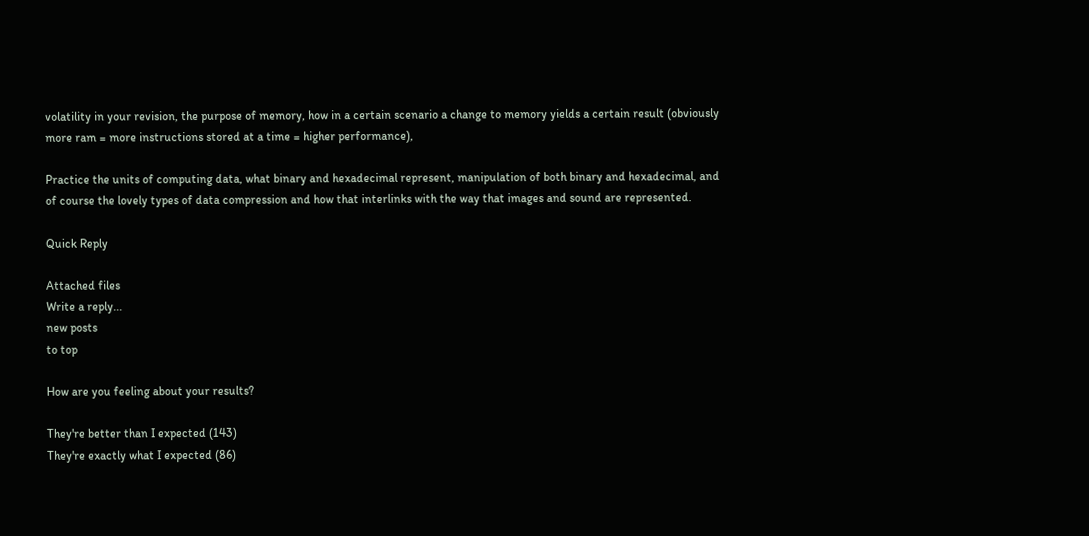volatility in your revision, the purpose of memory, how in a certain scenario a change to memory yields a certain result (obviously more ram = more instructions stored at a time = higher performance),

Practice the units of computing data, what binary and hexadecimal represent, manipulation of both binary and hexadecimal, and of course the lovely types of data compression and how that interlinks with the way that images and sound are represented.

Quick Reply

Attached files
Write a reply...
new posts
to top

How are you feeling about your results?

They're better than I expected (143)
They're exactly what I expected (86)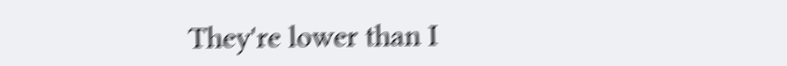They're lower than I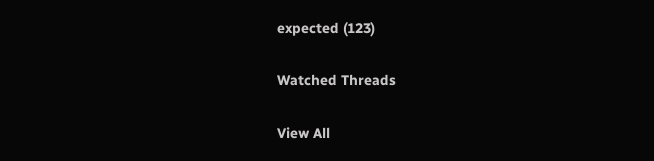expected (123)

Watched Threads

View All